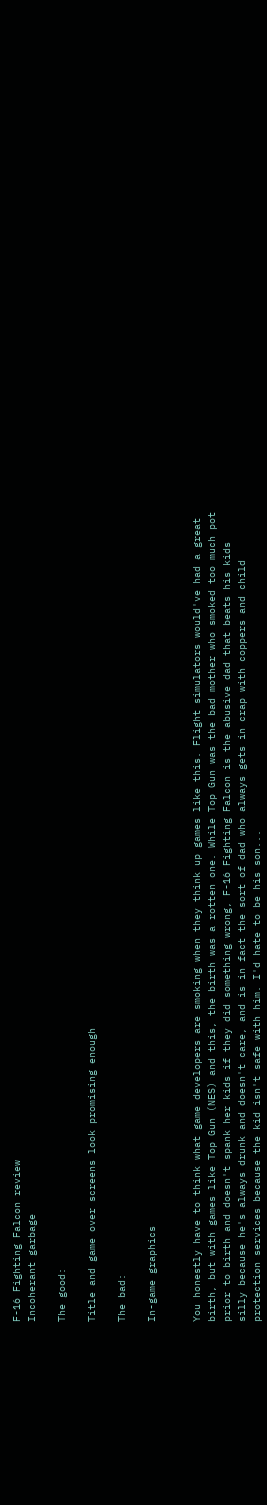F-16 Fighting Falcon review
Incoherant garbage

The good:

Title and game over screens look promising enough

The bad:

In-game graphics


You honestly have to think what game developers are smoking when they think up games like this. Flight simulators would've had a great birth, but with games like Top Gun (NES) and this, the birth was a rotten one. While Top Gun was the bad mother who smoked too much pot prior to birth and doesn't spank her kids if they did something wrong, F-16 Fighting Falcon is the abusive dad that beats his kids silly because he's always drunk and doesn't care, and is in fact the sort of dad who always gets in crap with coppers and child protection services because the kid isn't safe with him. I'd hate to be his son...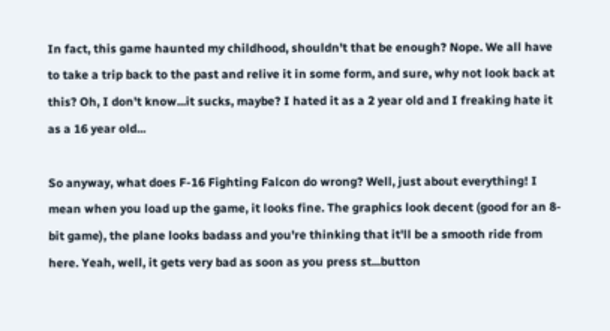In fact, this game haunted my childhood, shouldn't that be enough? Nope. We all have to take a trip back to the past and relive it in some form, and sure, why not look back at this? Oh, I don't know...it sucks, maybe? I hated it as a 2 year old and I freaking hate it as a 16 year old...

So anyway, what does F-16 Fighting Falcon do wrong? Well, just about everything! I mean when you load up the game, it looks fine. The graphics look decent (good for an 8-bit game), the plane looks badass and you're thinking that it'll be a smooth ride from here. Yeah, well, it gets very bad as soon as you press st...button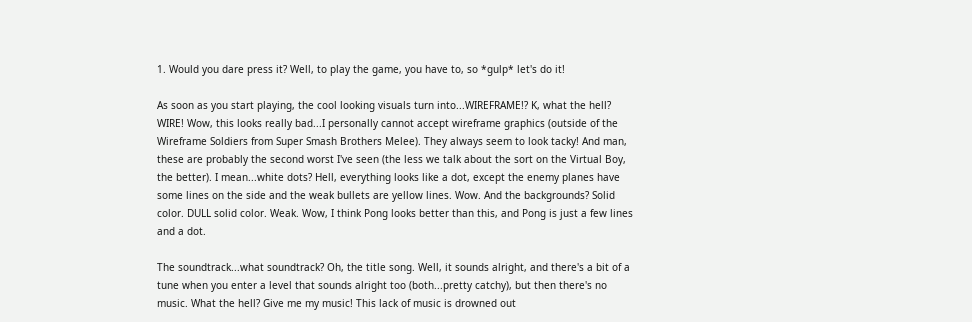1. Would you dare press it? Well, to play the game, you have to, so *gulp* let's do it!

As soon as you start playing, the cool looking visuals turn into...WIREFRAME!? K, what the hell? WIRE! Wow, this looks really bad...I personally cannot accept wireframe graphics (outside of the Wireframe Soldiers from Super Smash Brothers Melee). They always seem to look tacky! And man, these are probably the second worst I've seen (the less we talk about the sort on the Virtual Boy, the better). I mean...white dots? Hell, everything looks like a dot, except the enemy planes have some lines on the side and the weak bullets are yellow lines. Wow. And the backgrounds? Solid color. DULL solid color. Weak. Wow, I think Pong looks better than this, and Pong is just a few lines and a dot.

The soundtrack...what soundtrack? Oh, the title song. Well, it sounds alright, and there's a bit of a tune when you enter a level that sounds alright too (both...pretty catchy), but then there's no music. What the hell? Give me my music! This lack of music is drowned out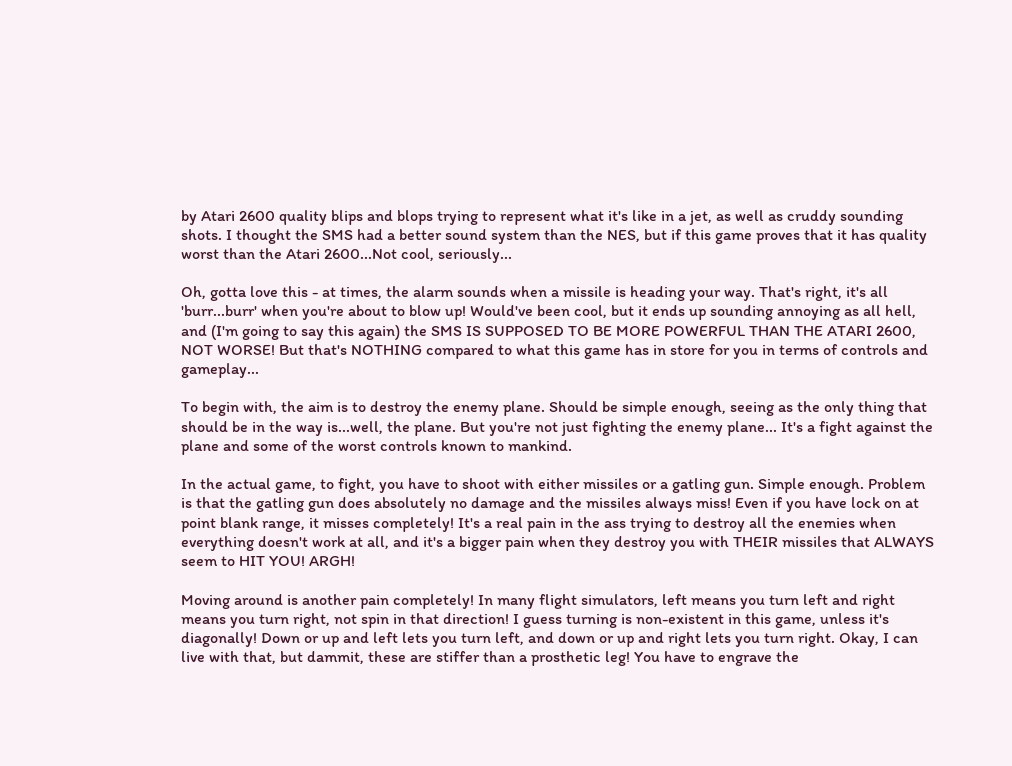by Atari 2600 quality blips and blops trying to represent what it's like in a jet, as well as cruddy sounding shots. I thought the SMS had a better sound system than the NES, but if this game proves that it has quality worst than the Atari 2600...Not cool, seriously...

Oh, gotta love this - at times, the alarm sounds when a missile is heading your way. That's right, it's all 'burr...burr' when you're about to blow up! Would've been cool, but it ends up sounding annoying as all hell, and (I'm going to say this again) the SMS IS SUPPOSED TO BE MORE POWERFUL THAN THE ATARI 2600, NOT WORSE! But that's NOTHING compared to what this game has in store for you in terms of controls and gameplay...

To begin with, the aim is to destroy the enemy plane. Should be simple enough, seeing as the only thing that should be in the way is...well, the plane. But you're not just fighting the enemy plane... It's a fight against the plane and some of the worst controls known to mankind.

In the actual game, to fight, you have to shoot with either missiles or a gatling gun. Simple enough. Problem is that the gatling gun does absolutely no damage and the missiles always miss! Even if you have lock on at point blank range, it misses completely! It's a real pain in the ass trying to destroy all the enemies when everything doesn't work at all, and it's a bigger pain when they destroy you with THEIR missiles that ALWAYS seem to HIT YOU! ARGH!

Moving around is another pain completely! In many flight simulators, left means you turn left and right means you turn right, not spin in that direction! I guess turning is non-existent in this game, unless it's diagonally! Down or up and left lets you turn left, and down or up and right lets you turn right. Okay, I can live with that, but dammit, these are stiffer than a prosthetic leg! You have to engrave the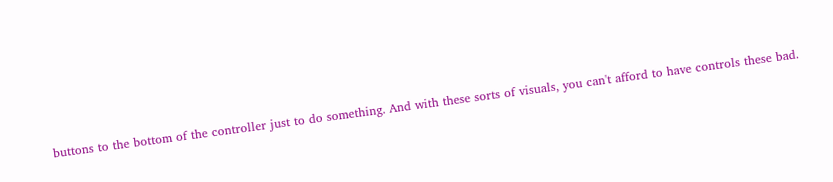buttons to the bottom of the controller just to do something. And with these sorts of visuals, you can't afford to have controls these bad.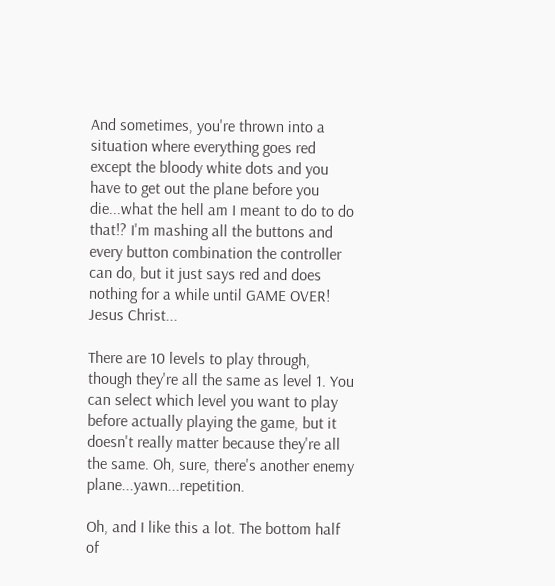And sometimes, you're thrown into a situation where everything goes red except the bloody white dots and you have to get out the plane before you die...what the hell am I meant to do to do that!? I'm mashing all the buttons and every button combination the controller can do, but it just says red and does nothing for a while until GAME OVER! Jesus Christ...

There are 10 levels to play through, though they're all the same as level 1. You can select which level you want to play before actually playing the game, but it doesn't really matter because they're all the same. Oh, sure, there's another enemy plane...yawn...repetition.

Oh, and I like this a lot. The bottom half of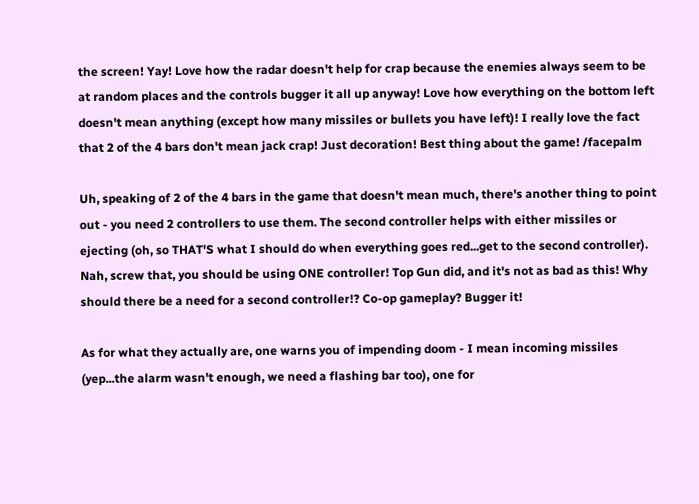the screen! Yay! Love how the radar doesn't help for crap because the enemies always seem to be at random places and the controls bugger it all up anyway! Love how everything on the bottom left doesn't mean anything (except how many missiles or bullets you have left)! I really love the fact that 2 of the 4 bars don't mean jack crap! Just decoration! Best thing about the game! /facepalm

Uh, speaking of 2 of the 4 bars in the game that doesn't mean much, there's another thing to point out - you need 2 controllers to use them. The second controller helps with either missiles or ejecting (oh, so THAT'S what I should do when everything goes red...get to the second controller). Nah, screw that, you should be using ONE controller! Top Gun did, and it's not as bad as this! Why should there be a need for a second controller!? Co-op gameplay? Bugger it!

As for what they actually are, one warns you of impending doom - I mean incoming missiles (yep...the alarm wasn't enough, we need a flashing bar too), one for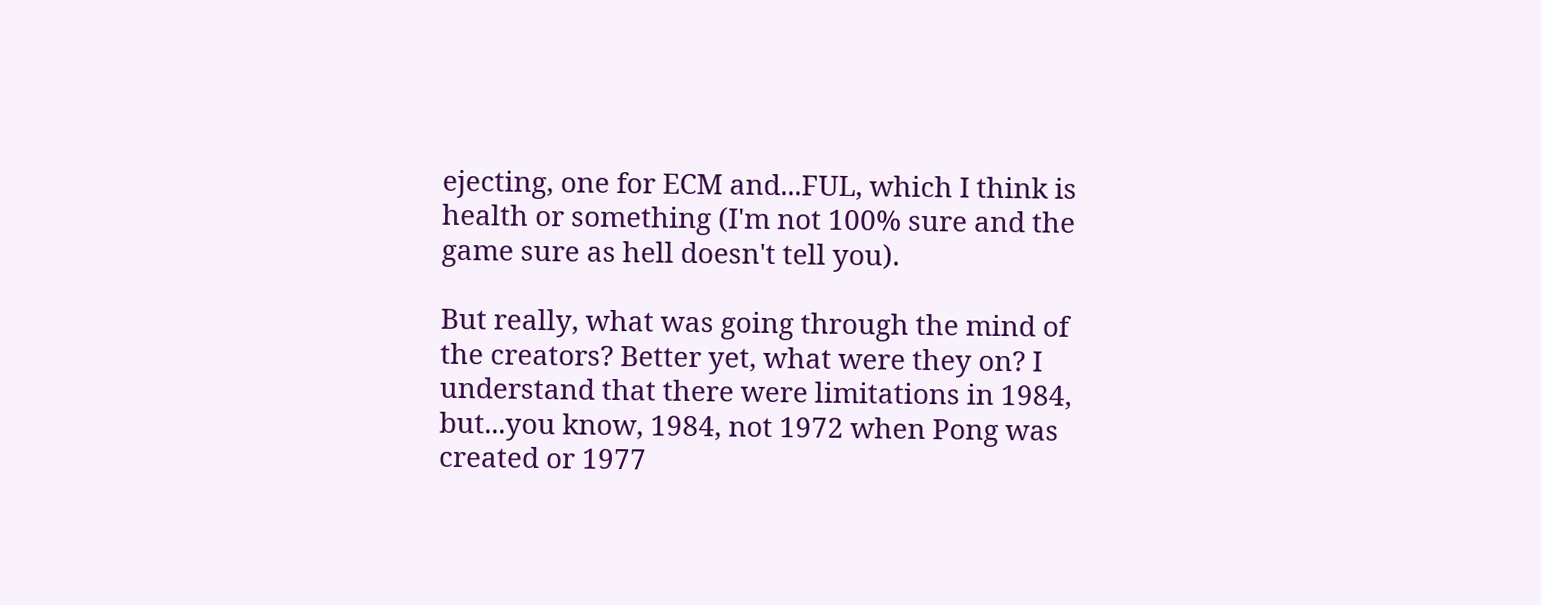ejecting, one for ECM and...FUL, which I think is health or something (I'm not 100% sure and the game sure as hell doesn't tell you).

But really, what was going through the mind of the creators? Better yet, what were they on? I understand that there were limitations in 1984, but...you know, 1984, not 1972 when Pong was created or 1977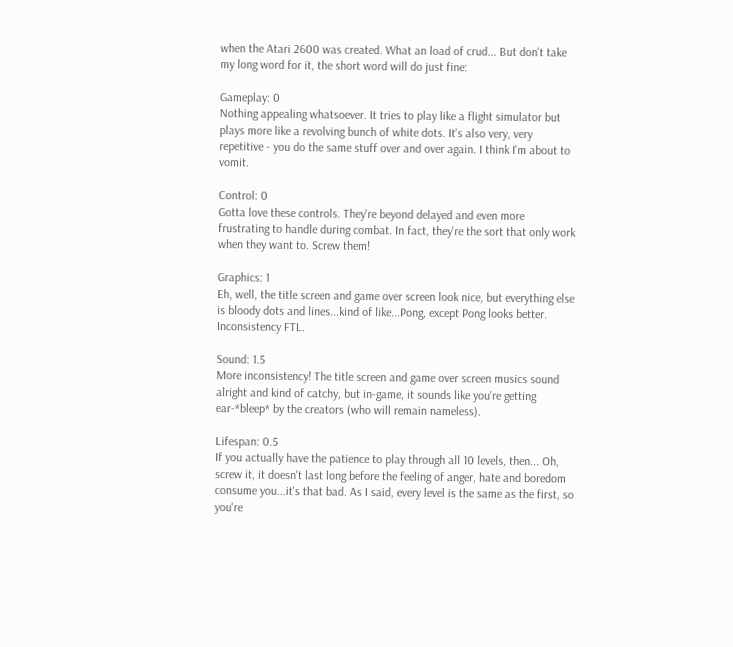when the Atari 2600 was created. What an load of crud... But don't take my long word for it, the short word will do just fine:

Gameplay: 0
Nothing appealing whatsoever. It tries to play like a flight simulator but plays more like a revolving bunch of white dots. It's also very, very repetitive - you do the same stuff over and over again. I think I'm about to vomit.

Control: 0
Gotta love these controls. They're beyond delayed and even more frustrating to handle during combat. In fact, they're the sort that only work when they want to. Screw them!

Graphics: 1
Eh, well, the title screen and game over screen look nice, but everything else is bloody dots and lines...kind of like...Pong, except Pong looks better. Inconsistency FTL.

Sound: 1.5
More inconsistency! The title screen and game over screen musics sound alright and kind of catchy, but in-game, it sounds like you're getting ear-*bleep* by the creators (who will remain nameless).

Lifespan: 0.5
If you actually have the patience to play through all 10 levels, then... Oh, screw it, it doesn't last long before the feeling of anger, hate and boredom consume you...it's that bad. As I said, every level is the same as the first, so you're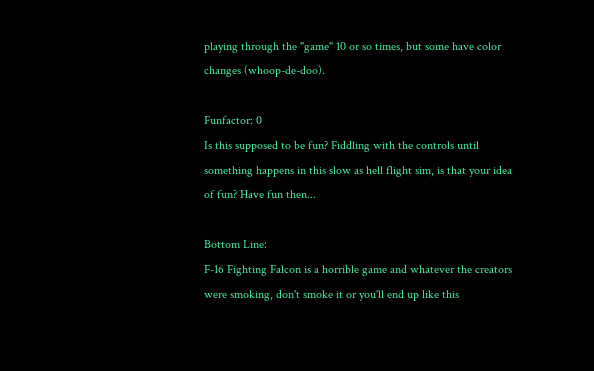playing through the "game" 10 or so times, but some have color changes (whoop-de-doo).

Funfactor: 0
Is this supposed to be fun? Fiddling with the controls until something happens in this slow as hell flight sim, is that your idea of fun? Have fun then...

Bottom Line:
F-16 Fighting Falcon is a horrible game and whatever the creators were smoking, don't smoke it or you'll end up like this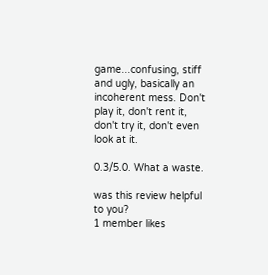game...confusing, stiff and ugly, basically an incoherent mess. Don't play it, don't rent it, don't try it, don't even look at it.

0.3/5.0. What a waste.

was this review helpful to you?
1 member likes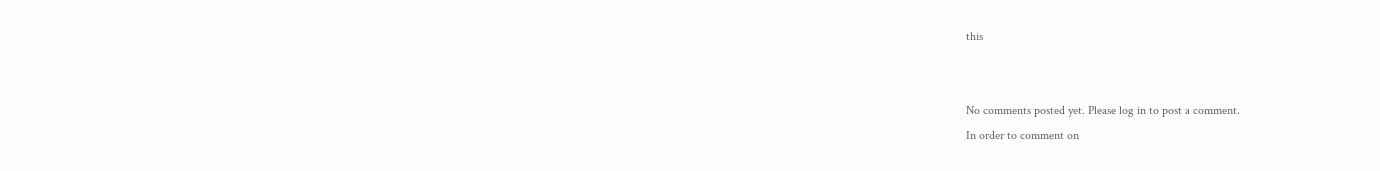this


No comments posted yet. Please log in to post a comment.
In order to comment on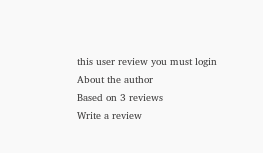this user review you must login
About the author
Based on 3 reviews
Write a review